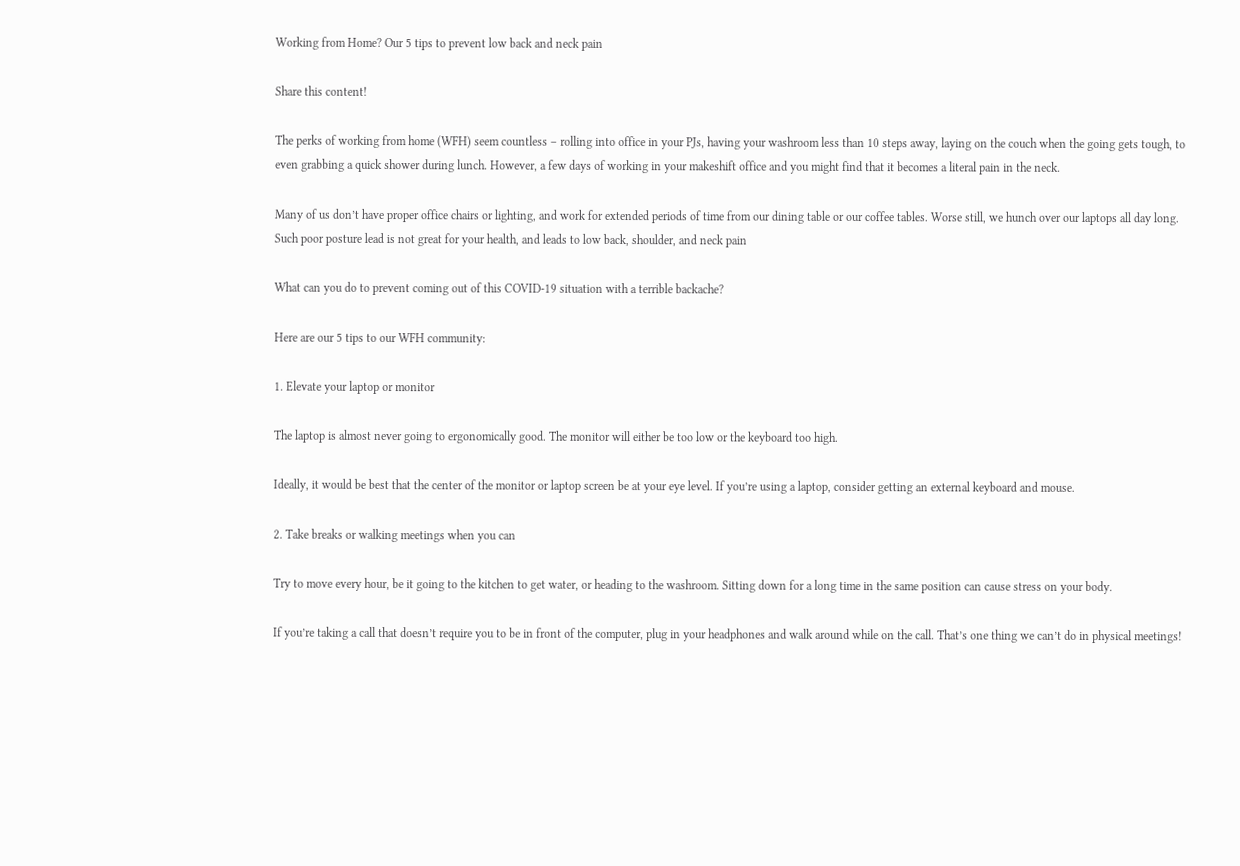Working from Home? Our 5 tips to prevent low back and neck pain

Share this content!

The perks of working from home (WFH) seem countless – rolling into office in your PJs, having your washroom less than 10 steps away, laying on the couch when the going gets tough, to even grabbing a quick shower during lunch. However, a few days of working in your makeshift office and you might find that it becomes a literal pain in the neck.

Many of us don’t have proper office chairs or lighting, and work for extended periods of time from our dining table or our coffee tables. Worse still, we hunch over our laptops all day long. Such poor posture lead is not great for your health, and leads to low back, shoulder, and neck pain

What can you do to prevent coming out of this COVID-19 situation with a terrible backache?

Here are our 5 tips to our WFH community:

1. Elevate your laptop or monitor

The laptop is almost never going to ergonomically good. The monitor will either be too low or the keyboard too high.

Ideally, it would be best that the center of the monitor or laptop screen be at your eye level. If you’re using a laptop, consider getting an external keyboard and mouse.

2. Take breaks or walking meetings when you can

Try to move every hour, be it going to the kitchen to get water, or heading to the washroom. Sitting down for a long time in the same position can cause stress on your body.

If you’re taking a call that doesn’t require you to be in front of the computer, plug in your headphones and walk around while on the call. That’s one thing we can’t do in physical meetings!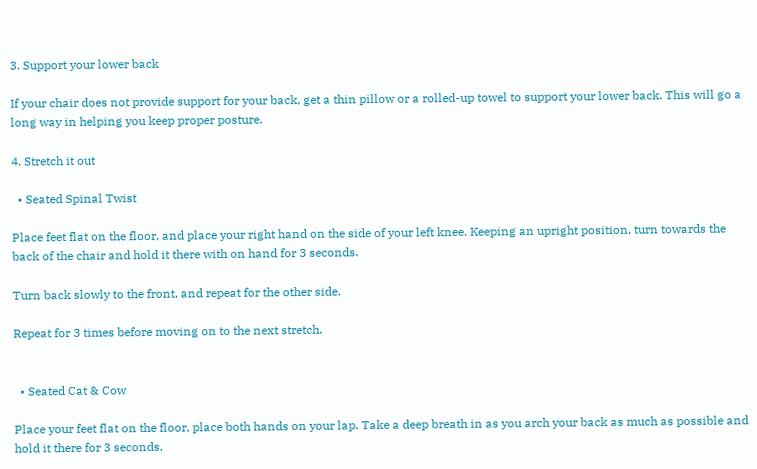3. Support your lower back

If your chair does not provide support for your back, get a thin pillow or a rolled-up towel to support your lower back. This will go a long way in helping you keep proper posture.

4. Stretch it out

  • Seated Spinal Twist

Place feet flat on the floor, and place your right hand on the side of your left knee. Keeping an upright position, turn towards the back of the chair and hold it there with on hand for 3 seconds.

Turn back slowly to the front, and repeat for the other side.

Repeat for 3 times before moving on to the next stretch.


  • Seated Cat & Cow

Place your feet flat on the floor, place both hands on your lap. Take a deep breath in as you arch your back as much as possible and hold it there for 3 seconds.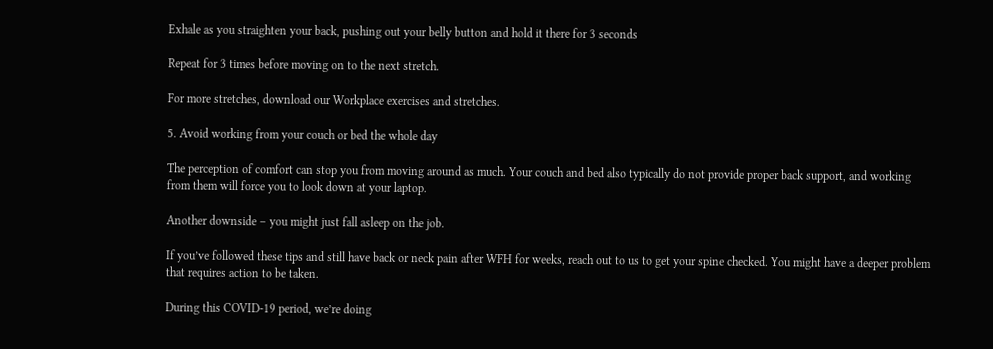Exhale as you straighten your back, pushing out your belly button and hold it there for 3 seconds

Repeat for 3 times before moving on to the next stretch.

For more stretches, download our Workplace exercises and stretches.

5. Avoid working from your couch or bed the whole day

The perception of comfort can stop you from moving around as much. Your couch and bed also typically do not provide proper back support, and working from them will force you to look down at your laptop.

Another downside – you might just fall asleep on the job.

If you’ve followed these tips and still have back or neck pain after WFH for weeks, reach out to us to get your spine checked. You might have a deeper problem that requires action to be taken.

During this COVID-19 period, we’re doing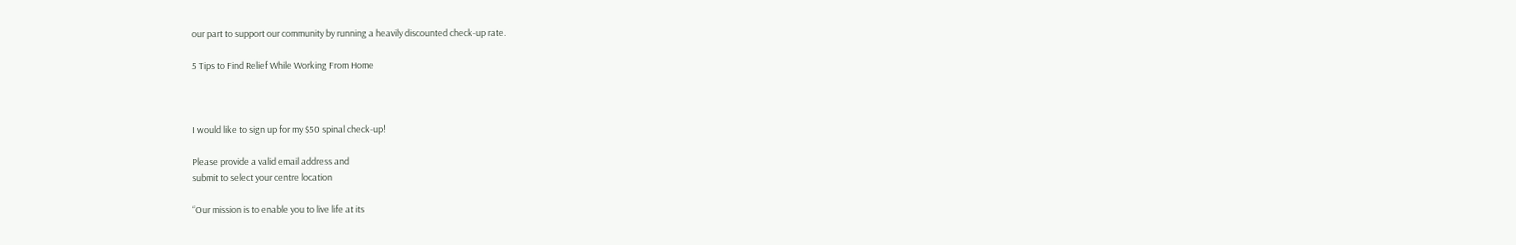our part to support our community by running a heavily discounted check-up rate.

5 Tips to Find Relief While Working From Home



I would like to sign up for my $50 spinal check-up!

Please provide a valid email address and
submit to select your centre location

“Our mission is to enable you to live life at its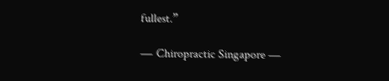fullest.”

― Chiropractic Singapore ―